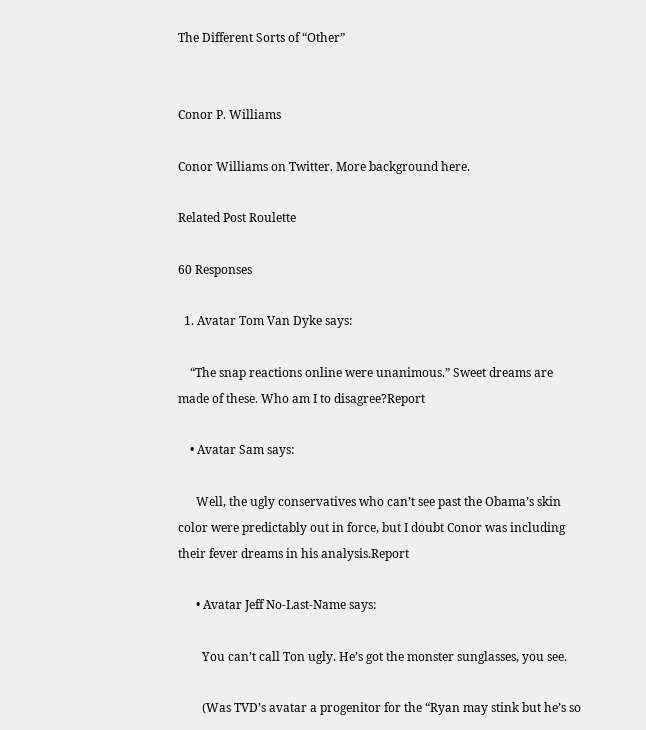The Different Sorts of “Other”


Conor P. Williams

Conor Williams on Twitter. More background here.

Related Post Roulette

60 Responses

  1. Avatar Tom Van Dyke says:

    “The snap reactions online were unanimous.” Sweet dreams are made of these. Who am I to disagree?Report

    • Avatar Sam says:

      Well, the ugly conservatives who can’t see past the Obama’s skin color were predictably out in force, but I doubt Conor was including their fever dreams in his analysis.Report

      • Avatar Jeff No-Last-Name says:

        You can’t call Ton ugly. He’s got the monster sunglasses, you see.

        (Was TVD’s avatar a progenitor for the “Ryan may stink but he’s so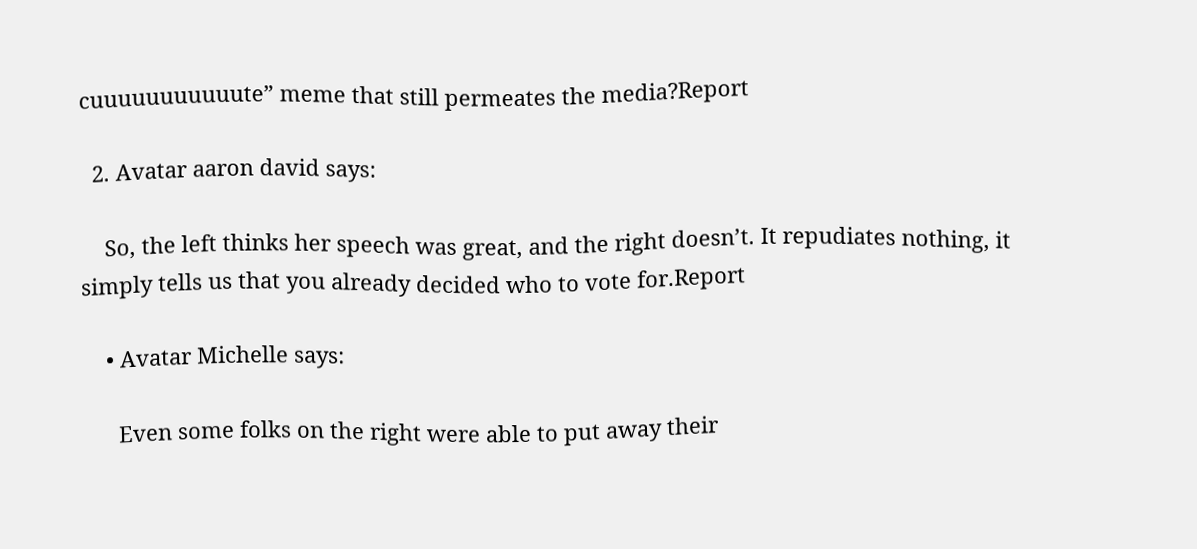cuuuuuuuuuuute” meme that still permeates the media?Report

  2. Avatar aaron david says:

    So, the left thinks her speech was great, and the right doesn’t. It repudiates nothing, it simply tells us that you already decided who to vote for.Report

    • Avatar Michelle says:

      Even some folks on the right were able to put away their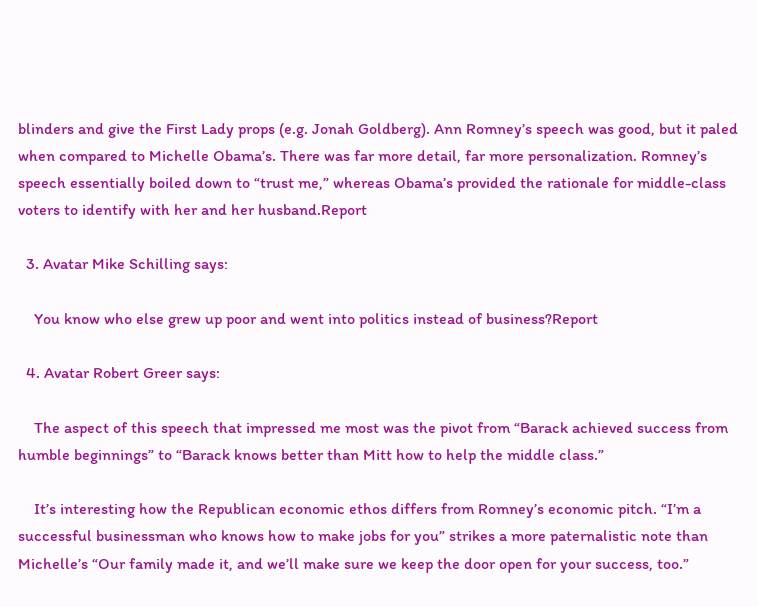blinders and give the First Lady props (e.g. Jonah Goldberg). Ann Romney’s speech was good, but it paled when compared to Michelle Obama’s. There was far more detail, far more personalization. Romney’s speech essentially boiled down to “trust me,” whereas Obama’s provided the rationale for middle-class voters to identify with her and her husband.Report

  3. Avatar Mike Schilling says:

    You know who else grew up poor and went into politics instead of business?Report

  4. Avatar Robert Greer says:

    The aspect of this speech that impressed me most was the pivot from “Barack achieved success from humble beginnings” to “Barack knows better than Mitt how to help the middle class.”

    It’s interesting how the Republican economic ethos differs from Romney’s economic pitch. “I’m a successful businessman who knows how to make jobs for you” strikes a more paternalistic note than Michelle’s “Our family made it, and we’ll make sure we keep the door open for your success, too.”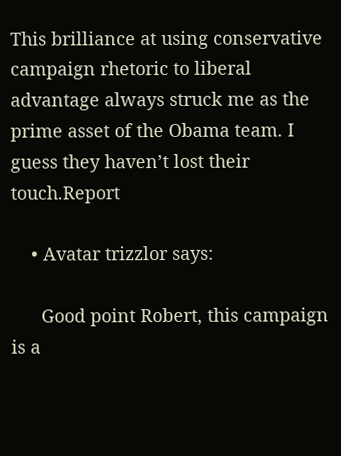This brilliance at using conservative campaign rhetoric to liberal advantage always struck me as the prime asset of the Obama team. I guess they haven’t lost their touch.Report

    • Avatar trizzlor says:

      Good point Robert, this campaign is a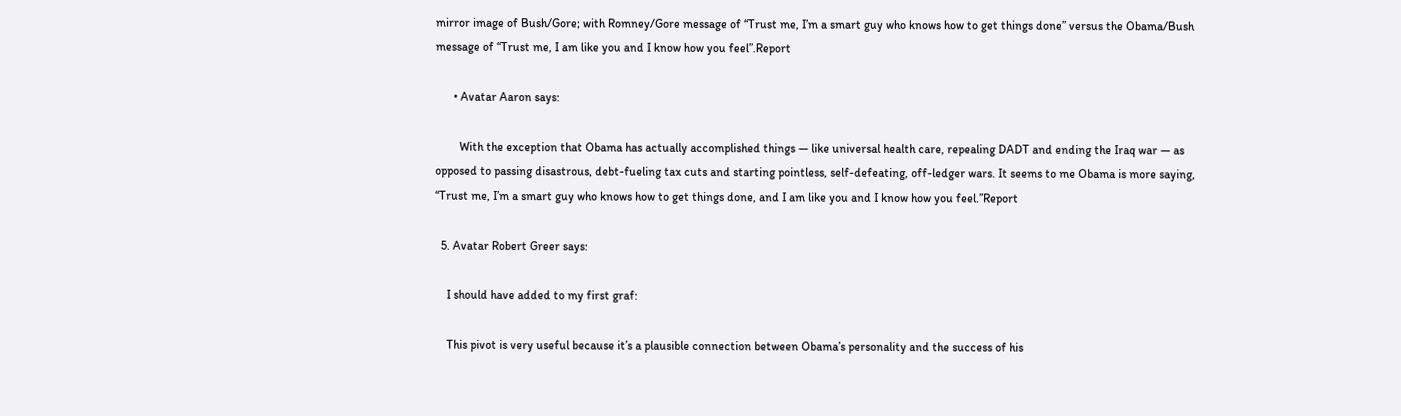mirror image of Bush/Gore; with Romney/Gore message of “Trust me, I’m a smart guy who knows how to get things done” versus the Obama/Bush message of “Trust me, I am like you and I know how you feel”.Report

      • Avatar Aaron says:

        With the exception that Obama has actually accomplished things — like universal health care, repealing DADT and ending the Iraq war — as opposed to passing disastrous, debt-fueling tax cuts and starting pointless, self-defeating, off-ledger wars. It seems to me Obama is more saying, “Trust me, I’m a smart guy who knows how to get things done, and I am like you and I know how you feel.”Report

  5. Avatar Robert Greer says:

    I should have added to my first graf:

    This pivot is very useful because it’s a plausible connection between Obama’s personality and the success of his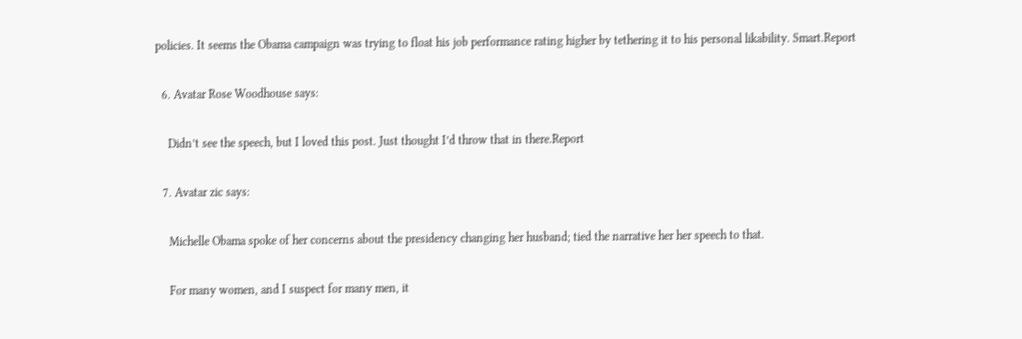policies. It seems the Obama campaign was trying to float his job performance rating higher by tethering it to his personal likability. Smart.Report

  6. Avatar Rose Woodhouse says:

    Didn’t see the speech, but I loved this post. Just thought I’d throw that in there.Report

  7. Avatar zic says:

    Michelle Obama spoke of her concerns about the presidency changing her husband; tied the narrative her her speech to that.

    For many women, and I suspect for many men, it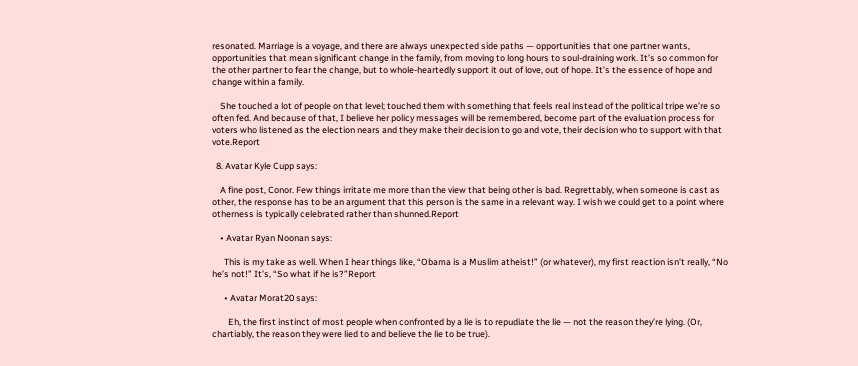resonated. Marriage is a voyage, and there are always unexpected side paths — opportunities that one partner wants, opportunities that mean significant change in the family, from moving to long hours to soul-draining work. It’s so common for the other partner to fear the change, but to whole-heartedly support it out of love, out of hope. It’s the essence of hope and change within a family.

    She touched a lot of people on that level; touched them with something that feels real instead of the political tripe we’re so often fed. And because of that, I believe her policy messages will be remembered, become part of the evaluation process for voters who listened as the election nears and they make their decision to go and vote, their decision who to support with that vote.Report

  8. Avatar Kyle Cupp says:

    A fine post, Conor. Few things irritate me more than the view that being other is bad. Regrettably, when someone is cast as other, the response has to be an argument that this person is the same in a relevant way. I wish we could get to a point where otherness is typically celebrated rather than shunned.Report

    • Avatar Ryan Noonan says:

      This is my take as well. When I hear things like, “Obama is a Muslim atheist!” (or whatever), my first reaction isn’t really, “No he’s not!” It’s, “So what if he is?”Report

      • Avatar Morat20 says:

        Eh, the first instinct of most people when confronted by a lie is to repudiate the lie — not the reason they’re lying. (Or, chartiably, the reason they were lied to and believe the lie to be true).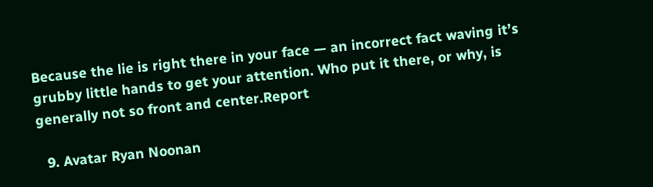Because the lie is right there in your face — an incorrect fact waving it’s grubby little hands to get your attention. Who put it there, or why, is generally not so front and center.Report

  9. Avatar Ryan Noonan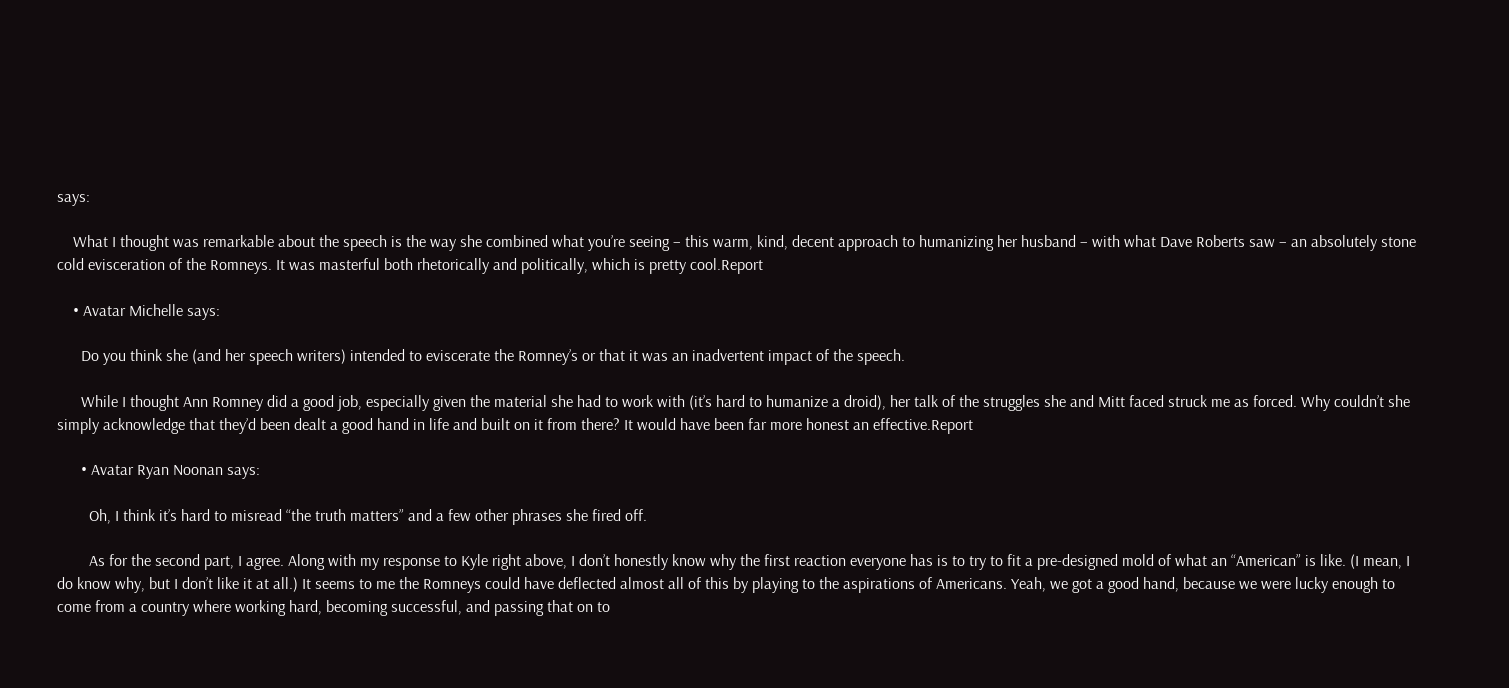says:

    What I thought was remarkable about the speech is the way she combined what you’re seeing – this warm, kind, decent approach to humanizing her husband – with what Dave Roberts saw – an absolutely stone cold evisceration of the Romneys. It was masterful both rhetorically and politically, which is pretty cool.Report

    • Avatar Michelle says:

      Do you think she (and her speech writers) intended to eviscerate the Romney’s or that it was an inadvertent impact of the speech.

      While I thought Ann Romney did a good job, especially given the material she had to work with (it’s hard to humanize a droid), her talk of the struggles she and Mitt faced struck me as forced. Why couldn’t she simply acknowledge that they’d been dealt a good hand in life and built on it from there? It would have been far more honest an effective.Report

      • Avatar Ryan Noonan says:

        Oh, I think it’s hard to misread “the truth matters” and a few other phrases she fired off.

        As for the second part, I agree. Along with my response to Kyle right above, I don’t honestly know why the first reaction everyone has is to try to fit a pre-designed mold of what an “American” is like. (I mean, I do know why, but I don’t like it at all.) It seems to me the Romneys could have deflected almost all of this by playing to the aspirations of Americans. Yeah, we got a good hand, because we were lucky enough to come from a country where working hard, becoming successful, and passing that on to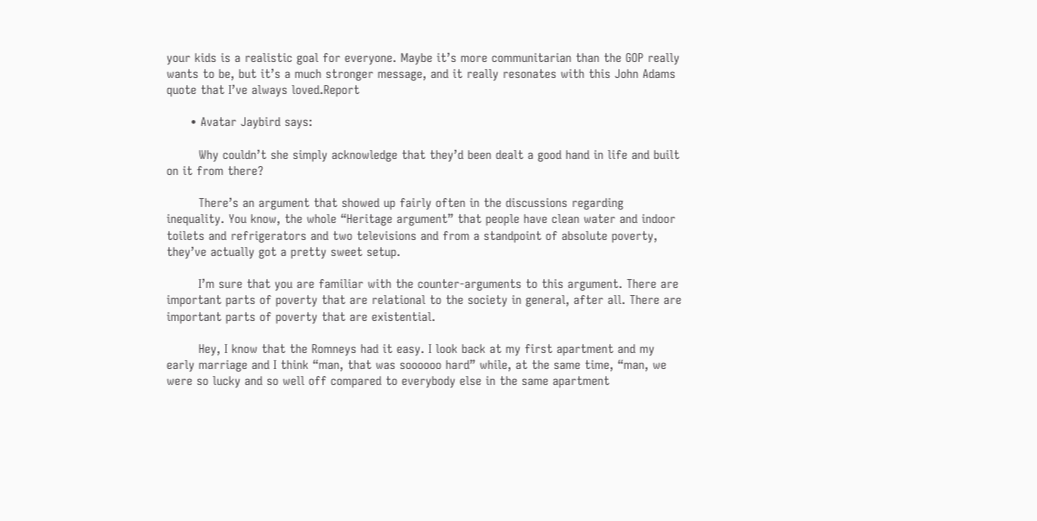your kids is a realistic goal for everyone. Maybe it’s more communitarian than the GOP really wants to be, but it’s a much stronger message, and it really resonates with this John Adams quote that I’ve always loved.Report

      • Avatar Jaybird says:

        Why couldn’t she simply acknowledge that they’d been dealt a good hand in life and built on it from there?

        There’s an argument that showed up fairly often in the discussions regarding inequality. You know, the whole “Heritage argument” that people have clean water and indoor toilets and refrigerators and two televisions and from a standpoint of absolute poverty, they’ve actually got a pretty sweet setup.

        I’m sure that you are familiar with the counter-arguments to this argument. There are important parts of poverty that are relational to the society in general, after all. There are important parts of poverty that are existential.

        Hey, I know that the Romneys had it easy. I look back at my first apartment and my early marriage and I think “man, that was soooooo hard” while, at the same time, “man, we were so lucky and so well off compared to everybody else in the same apartment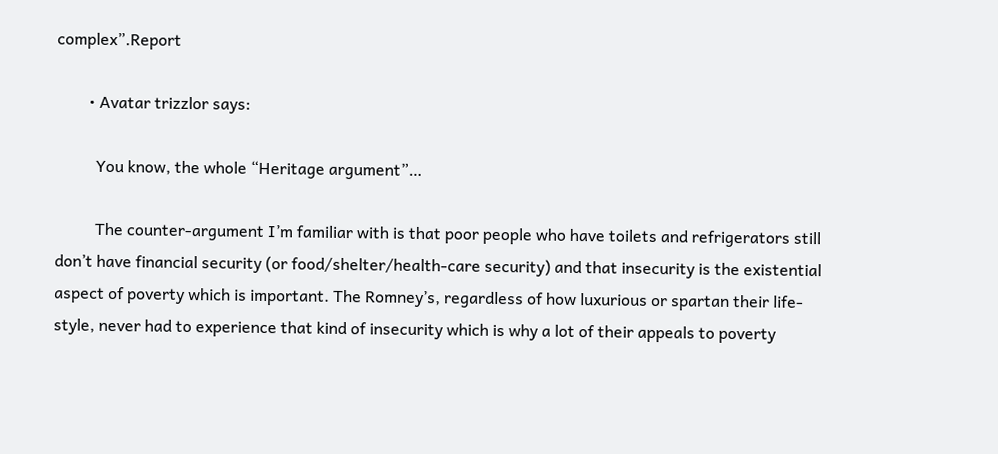complex”.Report

        • Avatar trizzlor says:

          You know, the whole “Heritage argument”…

          The counter-argument I’m familiar with is that poor people who have toilets and refrigerators still don’t have financial security (or food/shelter/health-care security) and that insecurity is the existential aspect of poverty which is important. The Romney’s, regardless of how luxurious or spartan their life-style, never had to experience that kind of insecurity which is why a lot of their appeals to poverty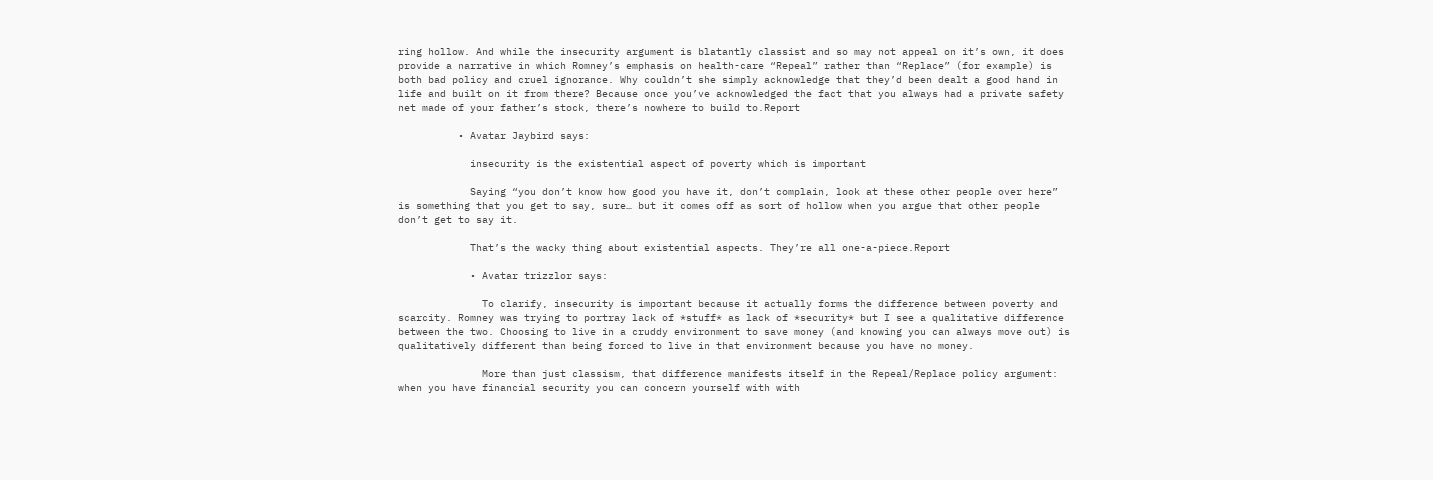ring hollow. And while the insecurity argument is blatantly classist and so may not appeal on it’s own, it does provide a narrative in which Romney’s emphasis on health-care “Repeal” rather than “Replace” (for example) is both bad policy and cruel ignorance. Why couldn’t she simply acknowledge that they’d been dealt a good hand in life and built on it from there? Because once you’ve acknowledged the fact that you always had a private safety net made of your father’s stock, there’s nowhere to build to.Report

          • Avatar Jaybird says:

            insecurity is the existential aspect of poverty which is important

            Saying “you don’t know how good you have it, don’t complain, look at these other people over here” is something that you get to say, sure… but it comes off as sort of hollow when you argue that other people don’t get to say it.

            That’s the wacky thing about existential aspects. They’re all one-a-piece.Report

            • Avatar trizzlor says:

              To clarify, insecurity is important because it actually forms the difference between poverty and scarcity. Romney was trying to portray lack of *stuff* as lack of *security* but I see a qualitative difference between the two. Choosing to live in a cruddy environment to save money (and knowing you can always move out) is qualitatively different than being forced to live in that environment because you have no money.

              More than just classism, that difference manifests itself in the Repeal/Replace policy argument: when you have financial security you can concern yourself with with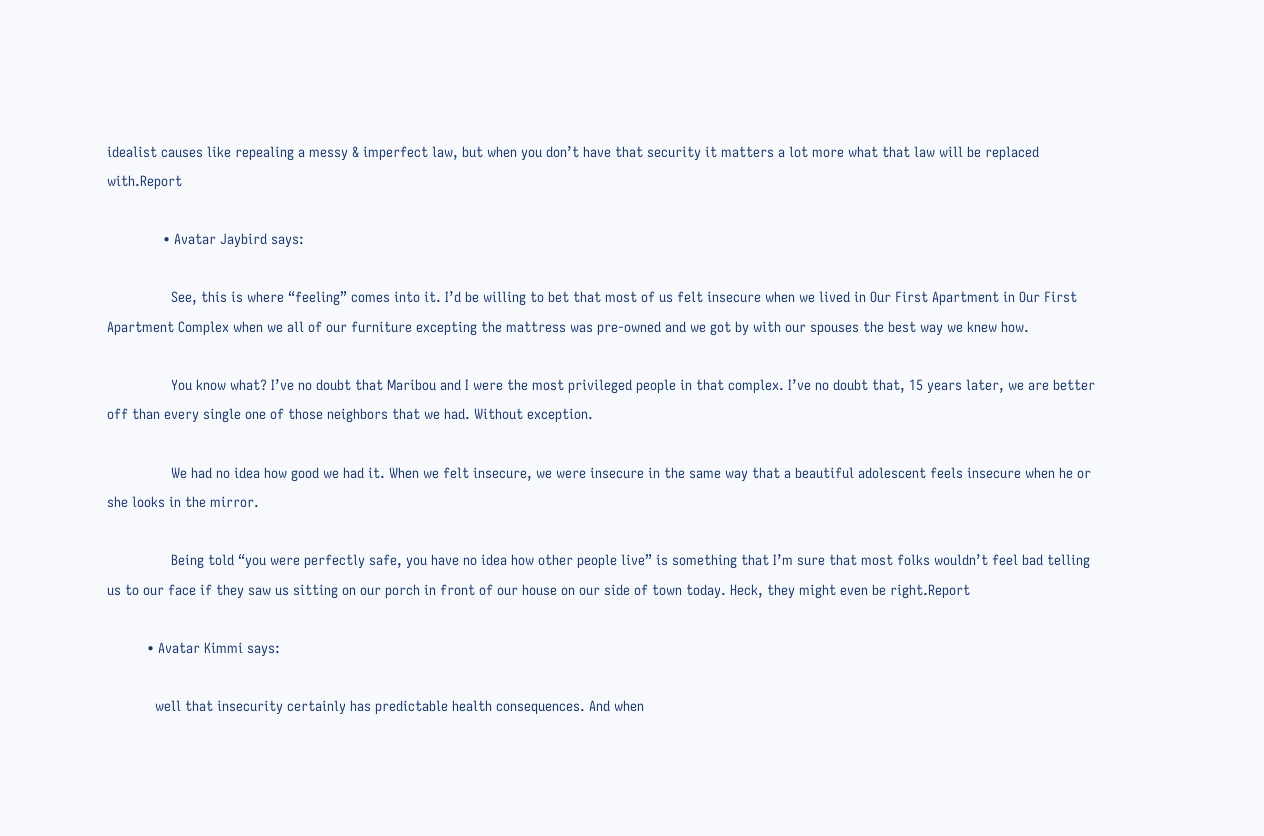idealist causes like repealing a messy & imperfect law, but when you don’t have that security it matters a lot more what that law will be replaced with.Report

              • Avatar Jaybird says:

                See, this is where “feeling” comes into it. I’d be willing to bet that most of us felt insecure when we lived in Our First Apartment in Our First Apartment Complex when we all of our furniture excepting the mattress was pre-owned and we got by with our spouses the best way we knew how.

                You know what? I’ve no doubt that Maribou and I were the most privileged people in that complex. I’ve no doubt that, 15 years later, we are better off than every single one of those neighbors that we had. Without exception.

                We had no idea how good we had it. When we felt insecure, we were insecure in the same way that a beautiful adolescent feels insecure when he or she looks in the mirror.

                Being told “you were perfectly safe, you have no idea how other people live” is something that I’m sure that most folks wouldn’t feel bad telling us to our face if they saw us sitting on our porch in front of our house on our side of town today. Heck, they might even be right.Report

          • Avatar Kimmi says:

            well that insecurity certainly has predictable health consequences. And when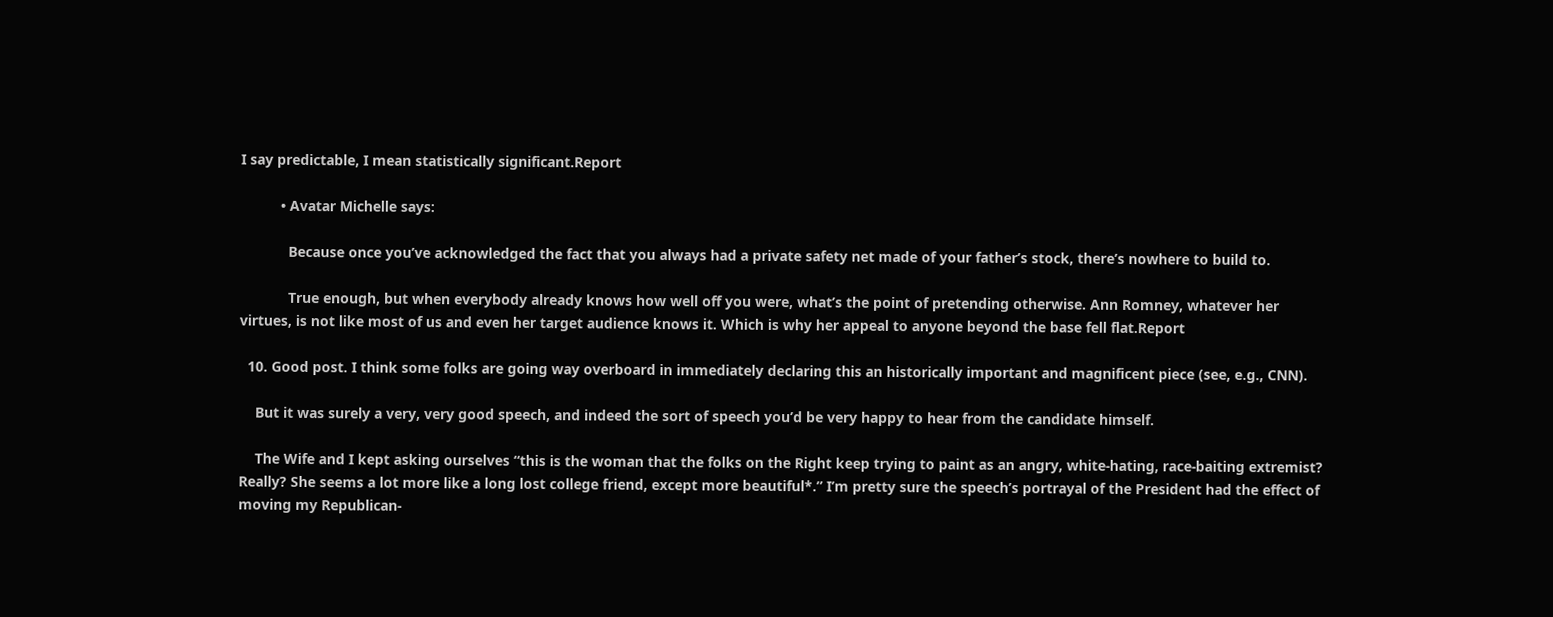I say predictable, I mean statistically significant.Report

          • Avatar Michelle says:

            Because once you’ve acknowledged the fact that you always had a private safety net made of your father’s stock, there’s nowhere to build to.

            True enough, but when everybody already knows how well off you were, what’s the point of pretending otherwise. Ann Romney, whatever her virtues, is not like most of us and even her target audience knows it. Which is why her appeal to anyone beyond the base fell flat.Report

  10. Good post. I think some folks are going way overboard in immediately declaring this an historically important and magnificent piece (see, e.g., CNN).

    But it was surely a very, very good speech, and indeed the sort of speech you’d be very happy to hear from the candidate himself.

    The Wife and I kept asking ourselves “this is the woman that the folks on the Right keep trying to paint as an angry, white-hating, race-baiting extremist? Really? She seems a lot more like a long lost college friend, except more beautiful*.” I’m pretty sure the speech’s portrayal of the President had the effect of moving my Republican-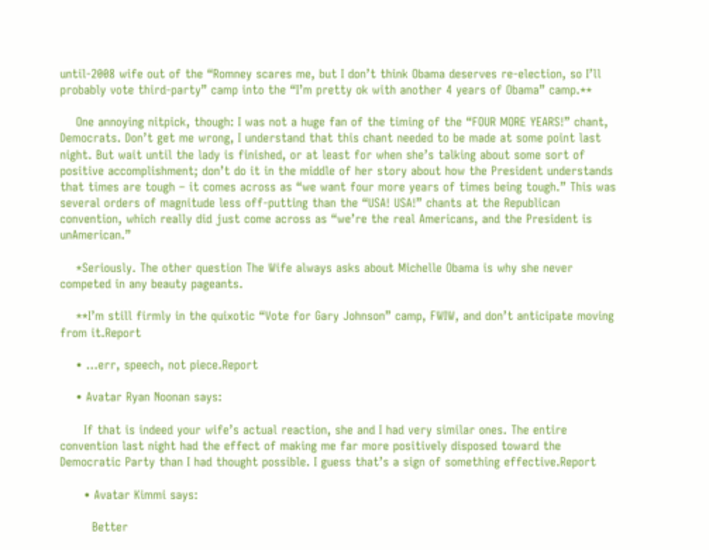until-2008 wife out of the “Romney scares me, but I don’t think Obama deserves re-election, so I’ll probably vote third-party” camp into the “I’m pretty ok with another 4 years of Obama” camp.**

    One annoying nitpick, though: I was not a huge fan of the timing of the “FOUR MORE YEARS!” chant, Democrats. Don’t get me wrong, I understand that this chant needed to be made at some point last night. But wait until the lady is finished, or at least for when she’s talking about some sort of positive accomplishment; don’t do it in the middle of her story about how the President understands that times are tough – it comes across as “we want four more years of times being tough.” This was several orders of magnitude less off-putting than the “USA! USA!” chants at the Republican convention, which really did just come across as “we’re the real Americans, and the President is unAmerican.”

    *Seriously. The other question The Wife always asks about Michelle Obama is why she never competed in any beauty pageants.

    **I’m still firmly in the quixotic “Vote for Gary Johnson” camp, FWIW, and don’t anticipate moving from it.Report

    • …err, speech, not piece.Report

    • Avatar Ryan Noonan says:

      If that is indeed your wife’s actual reaction, she and I had very similar ones. The entire convention last night had the effect of making me far more positively disposed toward the Democratic Party than I had thought possible. I guess that’s a sign of something effective.Report

      • Avatar Kimmi says:

        Better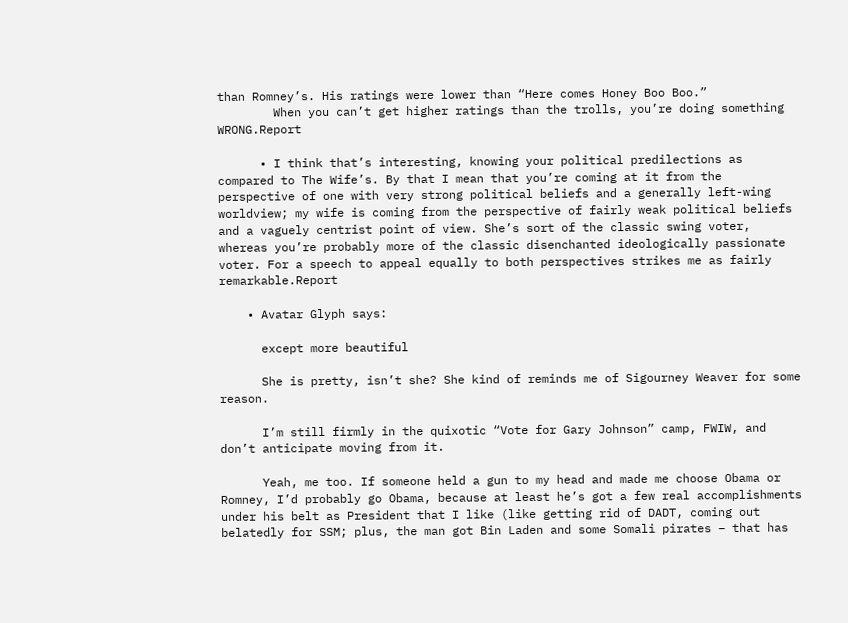than Romney’s. His ratings were lower than “Here comes Honey Boo Boo.”
        When you can’t get higher ratings than the trolls, you’re doing something WRONG.Report

      • I think that’s interesting, knowing your political predilections as compared to The Wife’s. By that I mean that you’re coming at it from the perspective of one with very strong political beliefs and a generally left-wing worldview; my wife is coming from the perspective of fairly weak political beliefs and a vaguely centrist point of view. She’s sort of the classic swing voter, whereas you’re probably more of the classic disenchanted ideologically passionate voter. For a speech to appeal equally to both perspectives strikes me as fairly remarkable.Report

    • Avatar Glyph says:

      except more beautiful

      She is pretty, isn’t she? She kind of reminds me of Sigourney Weaver for some reason.

      I’m still firmly in the quixotic “Vote for Gary Johnson” camp, FWIW, and don’t anticipate moving from it.

      Yeah, me too. If someone held a gun to my head and made me choose Obama or Romney, I’d probably go Obama, because at least he’s got a few real accomplishments under his belt as President that I like (like getting rid of DADT, coming out belatedly for SSM; plus, the man got Bin Laden and some Somali pirates – that has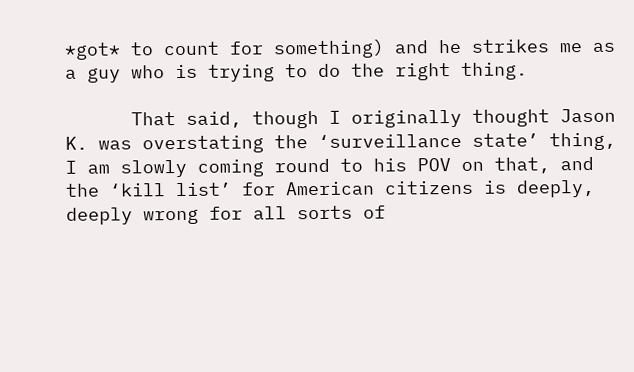*got* to count for something) and he strikes me as a guy who is trying to do the right thing.

      That said, though I originally thought Jason K. was overstating the ‘surveillance state’ thing, I am slowly coming round to his POV on that, and the ‘kill list’ for American citizens is deeply, deeply wrong for all sorts of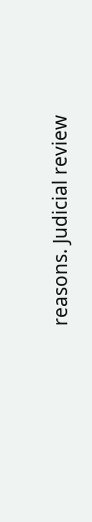reasons. Judicial review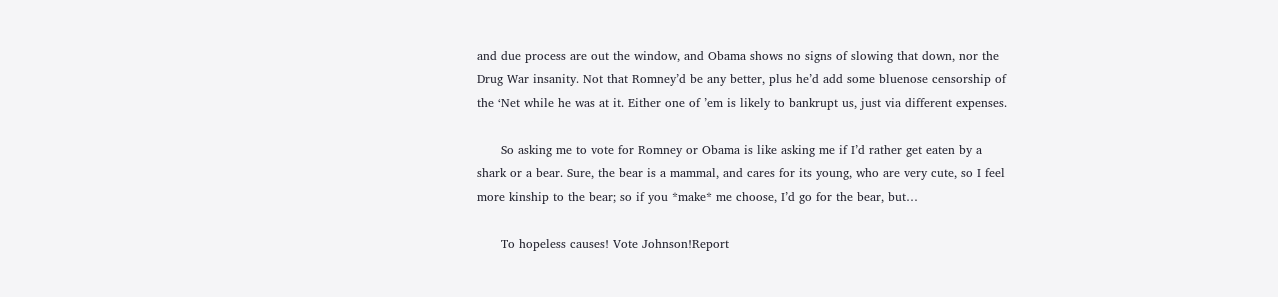and due process are out the window, and Obama shows no signs of slowing that down, nor the Drug War insanity. Not that Romney’d be any better, plus he’d add some bluenose censorship of the ‘Net while he was at it. Either one of ’em is likely to bankrupt us, just via different expenses.

      So asking me to vote for Romney or Obama is like asking me if I’d rather get eaten by a shark or a bear. Sure, the bear is a mammal, and cares for its young, who are very cute, so I feel more kinship to the bear; so if you *make* me choose, I’d go for the bear, but…

      To hopeless causes! Vote Johnson!Report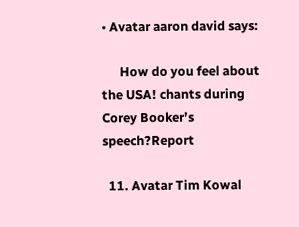• Avatar aaron david says:

      How do you feel about the USA! chants during Corey Booker’s speech?Report

  11. Avatar Tim Kowal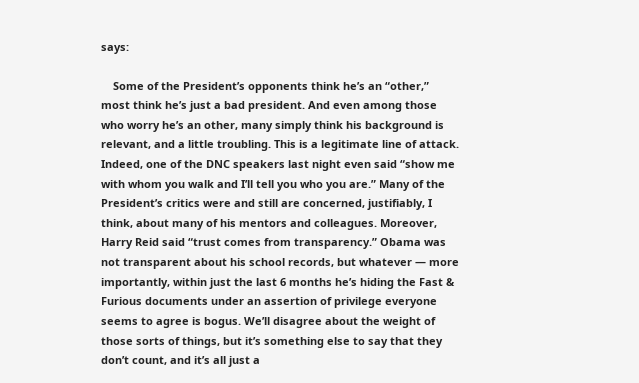says:

    Some of the President’s opponents think he’s an “other,” most think he’s just a bad president. And even among those who worry he’s an other, many simply think his background is relevant, and a little troubling. This is a legitimate line of attack. Indeed, one of the DNC speakers last night even said “show me with whom you walk and I’ll tell you who you are.” Many of the President’s critics were and still are concerned, justifiably, I think, about many of his mentors and colleagues. Moreover, Harry Reid said “trust comes from transparency.” Obama was not transparent about his school records, but whatever — more importantly, within just the last 6 months he’s hiding the Fast & Furious documents under an assertion of privilege everyone seems to agree is bogus. We’ll disagree about the weight of those sorts of things, but it’s something else to say that they don’t count, and it’s all just a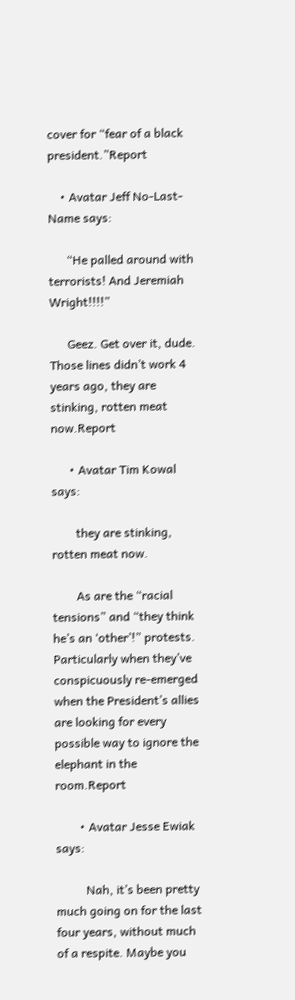cover for “fear of a black president.”Report

    • Avatar Jeff No-Last-Name says:

      “He palled around with terrorists! And Jeremiah Wright!!!!”

      Geez. Get over it, dude. Those lines didn’t work 4 years ago, they are stinking, rotten meat now.Report

      • Avatar Tim Kowal says:

        they are stinking, rotten meat now.

        As are the “racial tensions” and “they think he’s an ‘other’!” protests. Particularly when they’ve conspicuously re-emerged when the President’s allies are looking for every possible way to ignore the elephant in the room.Report

        • Avatar Jesse Ewiak says:

          Nah, it’s been pretty much going on for the last four years, without much of a respite. Maybe you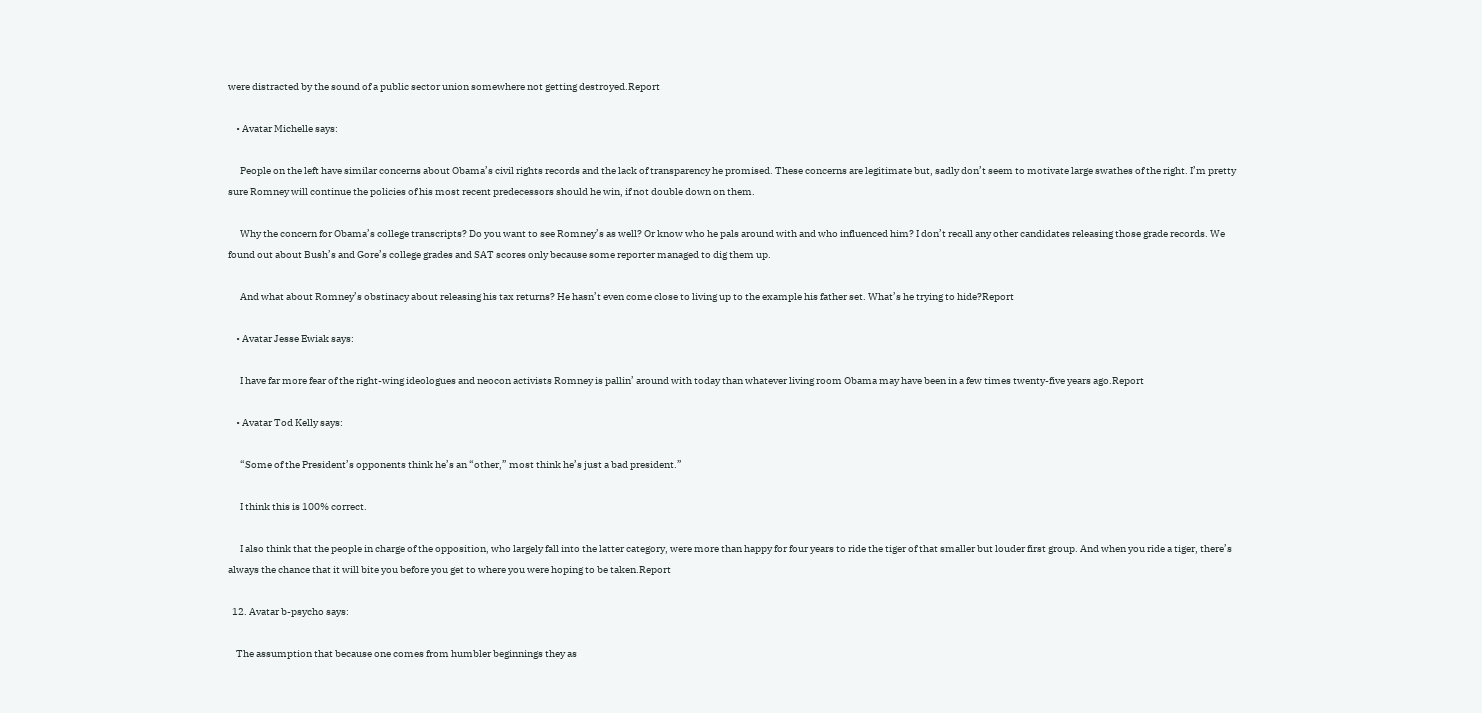were distracted by the sound of a public sector union somewhere not getting destroyed.Report

    • Avatar Michelle says:

      People on the left have similar concerns about Obama’s civil rights records and the lack of transparency he promised. These concerns are legitimate but, sadly don’t seem to motivate large swathes of the right. I’m pretty sure Romney will continue the policies of his most recent predecessors should he win, if not double down on them.

      Why the concern for Obama’s college transcripts? Do you want to see Romney’s as well? Or know who he pals around with and who influenced him? I don’t recall any other candidates releasing those grade records. We found out about Bush’s and Gore’s college grades and SAT scores only because some reporter managed to dig them up.

      And what about Romney’s obstinacy about releasing his tax returns? He hasn’t even come close to living up to the example his father set. What’s he trying to hide?Report

    • Avatar Jesse Ewiak says:

      I have far more fear of the right-wing ideologues and neocon activists Romney is pallin’ around with today than whatever living room Obama may have been in a few times twenty-five years ago.Report

    • Avatar Tod Kelly says:

      “Some of the President’s opponents think he’s an “other,” most think he’s just a bad president.”

      I think this is 100% correct.

      I also think that the people in charge of the opposition, who largely fall into the latter category, were more than happy for four years to ride the tiger of that smaller but louder first group. And when you ride a tiger, there’s always the chance that it will bite you before you get to where you were hoping to be taken.Report

  12. Avatar b-psycho says:

    The assumption that because one comes from humbler beginnings they as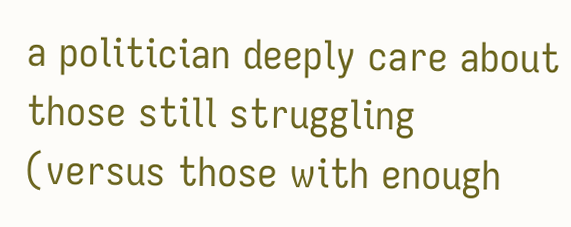a politician deeply care about those still struggling (versus those with enough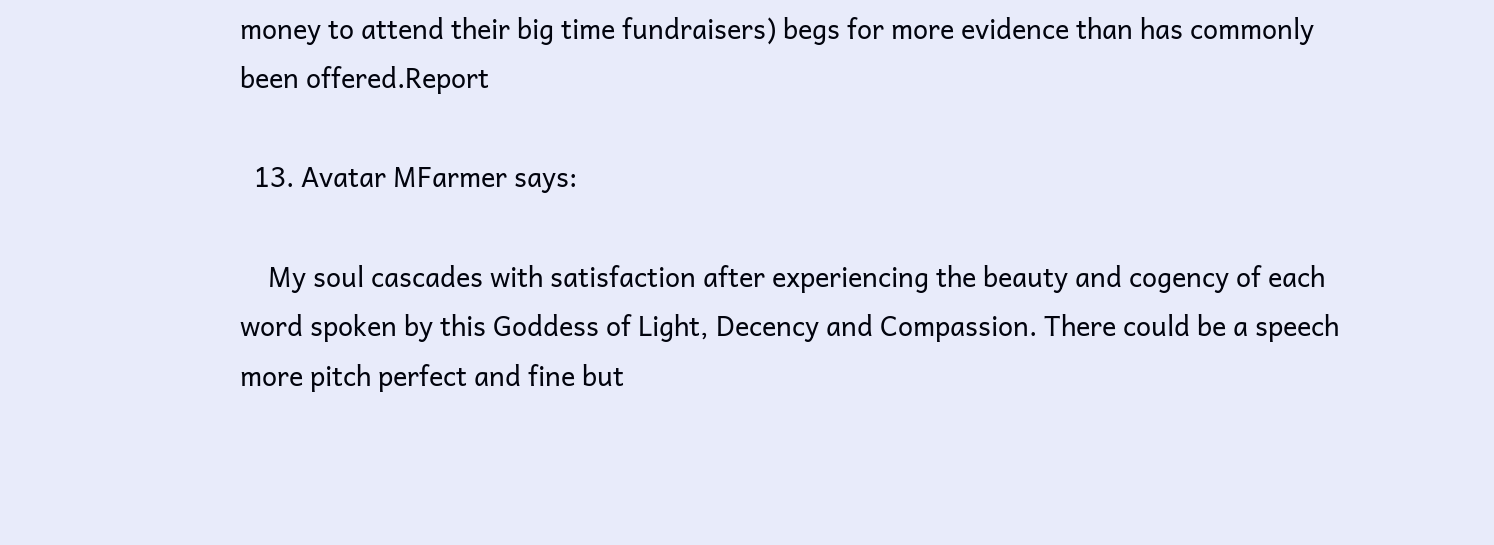money to attend their big time fundraisers) begs for more evidence than has commonly been offered.Report

  13. Avatar MFarmer says:

    My soul cascades with satisfaction after experiencing the beauty and cogency of each word spoken by this Goddess of Light, Decency and Compassion. There could be a speech more pitch perfect and fine but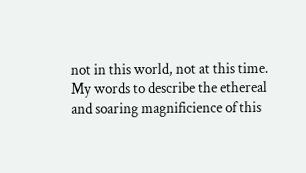not in this world, not at this time. My words to describe the ethereal and soaring magnificience of this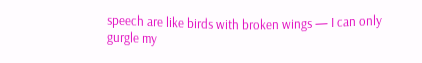speech are like birds with broken wings — I can only gurgle my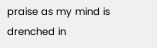praise as my mind is drenched in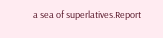a sea of superlatives.Report